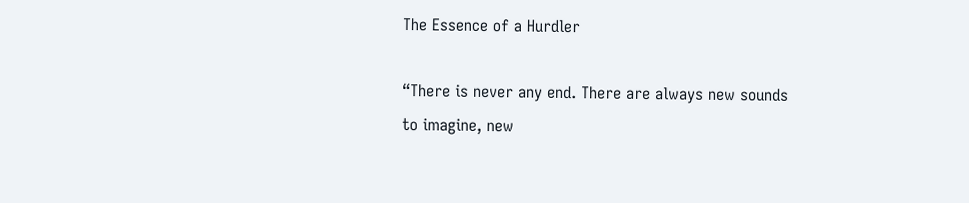The Essence of a Hurdler

“There is never any end. There are always new sounds to imagine, new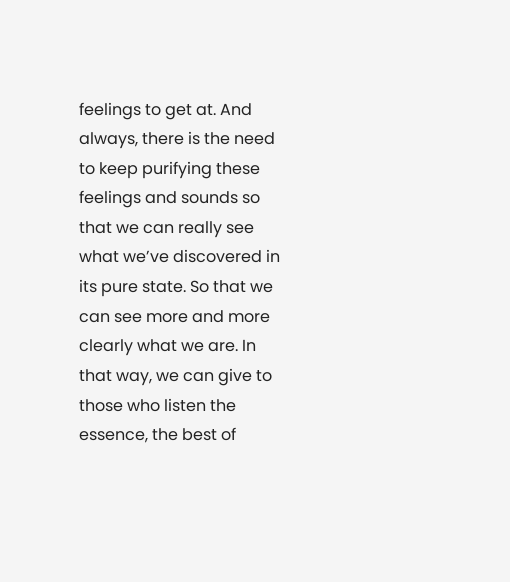feelings to get at. And always, there is the need to keep purifying these feelings and sounds so that we can really see what we’ve discovered in its pure state. So that we can see more and more clearly what we are. In that way, we can give to those who listen the essence, the best of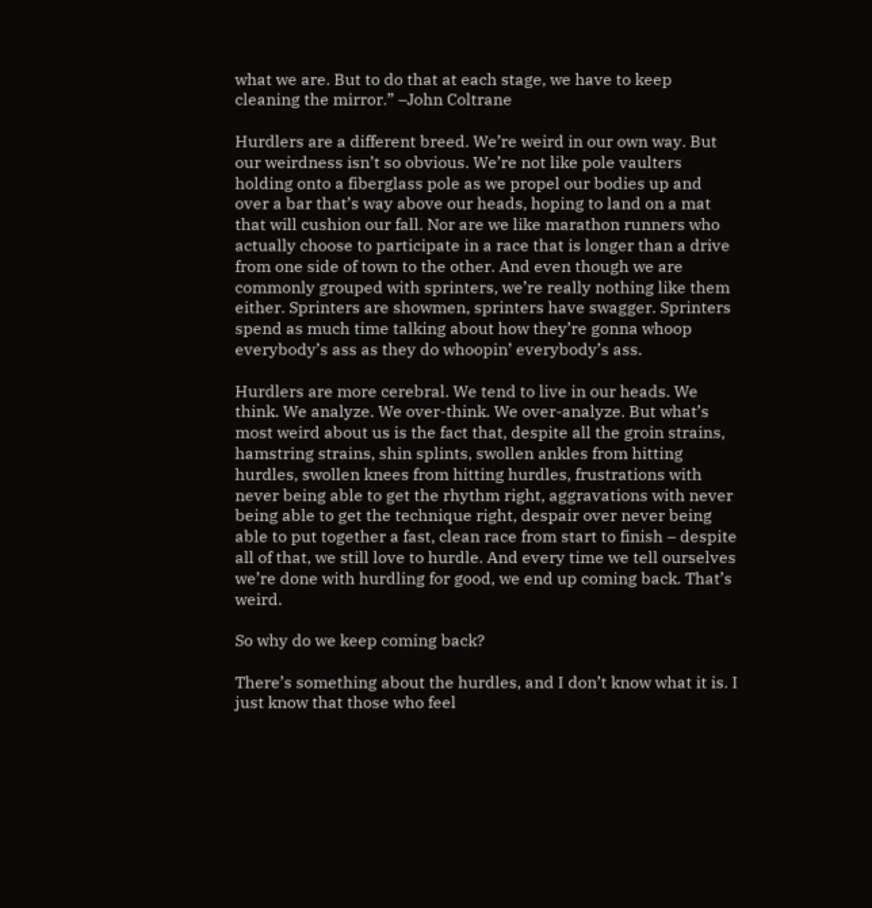what we are. But to do that at each stage, we have to keep cleaning the mirror.” –John Coltrane

Hurdlers are a different breed. We’re weird in our own way. But our weirdness isn’t so obvious. We’re not like pole vaulters holding onto a fiberglass pole as we propel our bodies up and over a bar that’s way above our heads, hoping to land on a mat that will cushion our fall. Nor are we like marathon runners who actually choose to participate in a race that is longer than a drive from one side of town to the other. And even though we are commonly grouped with sprinters, we’re really nothing like them either. Sprinters are showmen, sprinters have swagger. Sprinters spend as much time talking about how they’re gonna whoop everybody’s ass as they do whoopin’ everybody’s ass.

Hurdlers are more cerebral. We tend to live in our heads. We think. We analyze. We over-think. We over-analyze. But what’s most weird about us is the fact that, despite all the groin strains, hamstring strains, shin splints, swollen ankles from hitting hurdles, swollen knees from hitting hurdles, frustrations with never being able to get the rhythm right, aggravations with never being able to get the technique right, despair over never being able to put together a fast, clean race from start to finish – despite all of that, we still love to hurdle. And every time we tell ourselves we’re done with hurdling for good, we end up coming back. That’s weird.

So why do we keep coming back?

There’s something about the hurdles, and I don’t know what it is. I just know that those who feel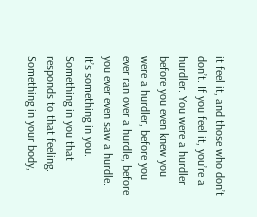it feel it, and those who don’t don’t. If you feel it, you’re a hurdler. You were a hurdler before you even knew you were a hurdler, before you ever ran over a hurdle, before you ever even saw a hurdle. It’s something in you. Something in you that responds to that feeling. Something in your body,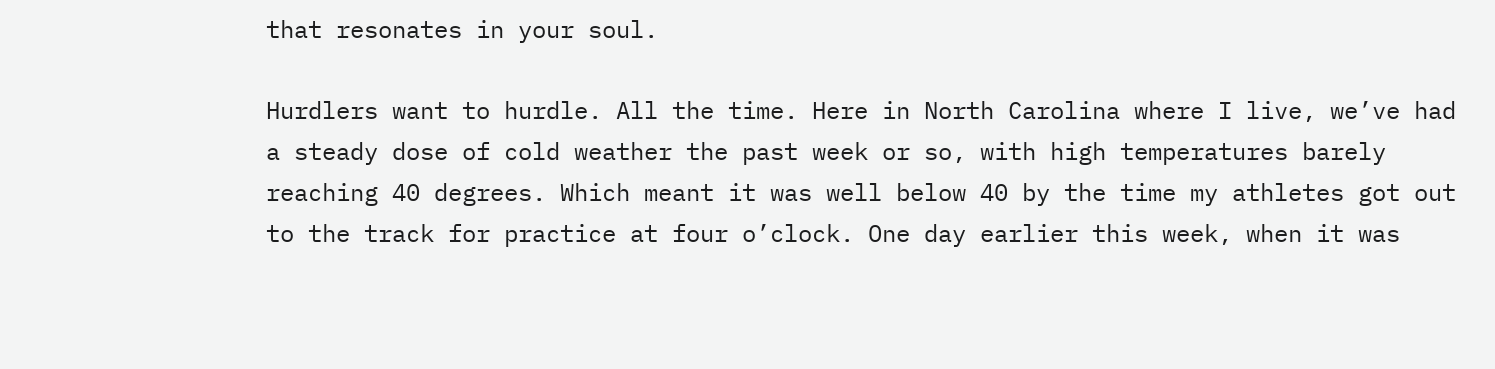that resonates in your soul.

Hurdlers want to hurdle. All the time. Here in North Carolina where I live, we’ve had a steady dose of cold weather the past week or so, with high temperatures barely reaching 40 degrees. Which meant it was well below 40 by the time my athletes got out to the track for practice at four o’clock. One day earlier this week, when it was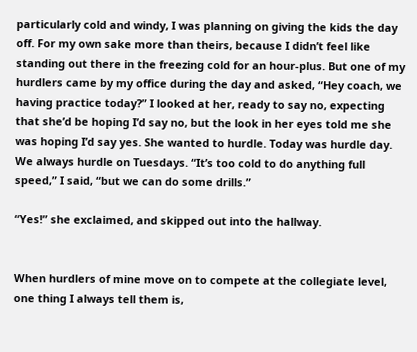particularly cold and windy, I was planning on giving the kids the day off. For my own sake more than theirs, because I didn’t feel like standing out there in the freezing cold for an hour-plus. But one of my hurdlers came by my office during the day and asked, “Hey coach, we having practice today?” I looked at her, ready to say no, expecting that she’d be hoping I’d say no, but the look in her eyes told me she was hoping I’d say yes. She wanted to hurdle. Today was hurdle day. We always hurdle on Tuesdays. “It’s too cold to do anything full speed,” I said, “but we can do some drills.”

“Yes!” she exclaimed, and skipped out into the hallway.


When hurdlers of mine move on to compete at the collegiate level, one thing I always tell them is,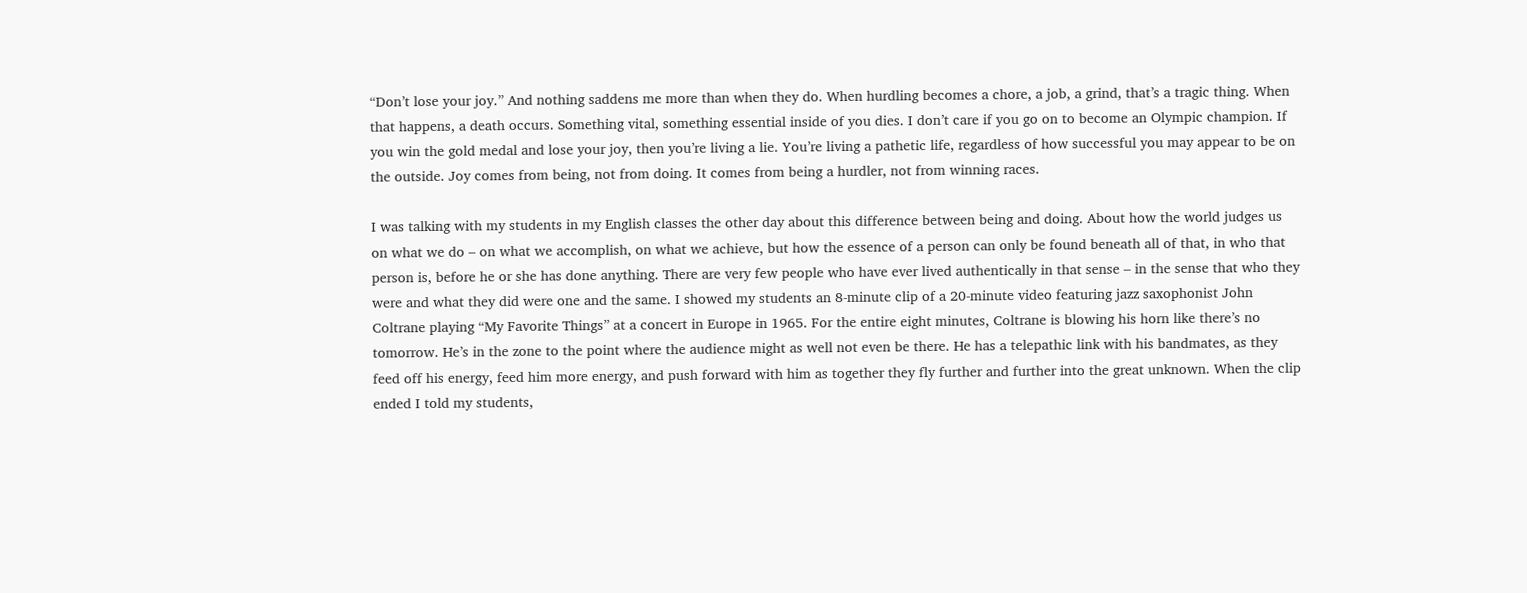“Don’t lose your joy.” And nothing saddens me more than when they do. When hurdling becomes a chore, a job, a grind, that’s a tragic thing. When that happens, a death occurs. Something vital, something essential inside of you dies. I don’t care if you go on to become an Olympic champion. If you win the gold medal and lose your joy, then you’re living a lie. You’re living a pathetic life, regardless of how successful you may appear to be on the outside. Joy comes from being, not from doing. It comes from being a hurdler, not from winning races.

I was talking with my students in my English classes the other day about this difference between being and doing. About how the world judges us on what we do – on what we accomplish, on what we achieve, but how the essence of a person can only be found beneath all of that, in who that person is, before he or she has done anything. There are very few people who have ever lived authentically in that sense – in the sense that who they were and what they did were one and the same. I showed my students an 8-minute clip of a 20-minute video featuring jazz saxophonist John Coltrane playing “My Favorite Things” at a concert in Europe in 1965. For the entire eight minutes, Coltrane is blowing his horn like there’s no tomorrow. He’s in the zone to the point where the audience might as well not even be there. He has a telepathic link with his bandmates, as they feed off his energy, feed him more energy, and push forward with him as together they fly further and further into the great unknown. When the clip ended I told my students,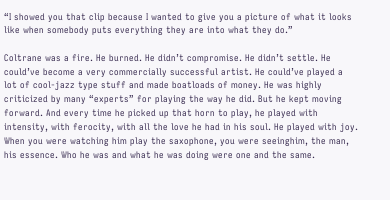“I showed you that clip because I wanted to give you a picture of what it looks like when somebody puts everything they are into what they do.”

Coltrane was a fire. He burned. He didn’t compromise. He didn’t settle. He could’ve become a very commercially successful artist. He could’ve played a lot of cool-jazz type stuff and made boatloads of money. He was highly criticized by many “experts” for playing the way he did. But he kept moving forward. And every time he picked up that horn to play, he played with intensity, with ferocity, with all the love he had in his soul. He played with joy. When you were watching him play the saxophone, you were seeinghim, the man, his essence. Who he was and what he was doing were one and the same.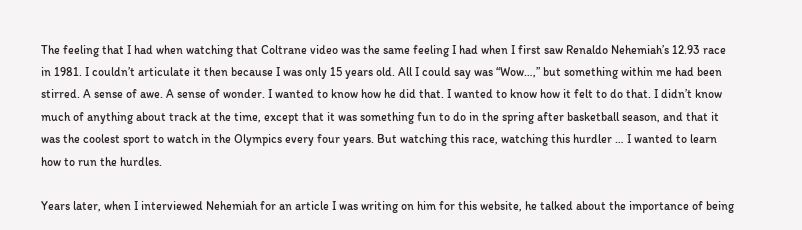The feeling that I had when watching that Coltrane video was the same feeling I had when I first saw Renaldo Nehemiah’s 12.93 race in 1981. I couldn’t articulate it then because I was only 15 years old. All I could say was “Wow…,” but something within me had been stirred. A sense of awe. A sense of wonder. I wanted to know how he did that. I wanted to know how it felt to do that. I didn’t know much of anything about track at the time, except that it was something fun to do in the spring after basketball season, and that it was the coolest sport to watch in the Olympics every four years. But watching this race, watching this hurdler … I wanted to learn how to run the hurdles.

Years later, when I interviewed Nehemiah for an article I was writing on him for this website, he talked about the importance of being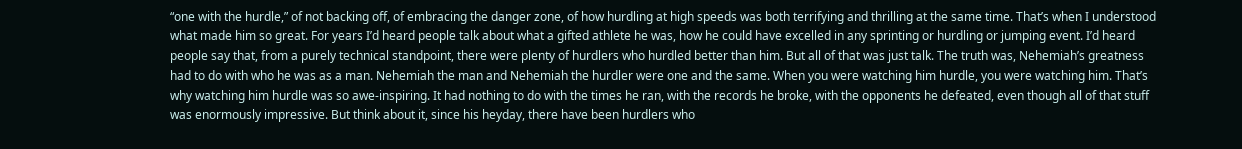“one with the hurdle,” of not backing off, of embracing the danger zone, of how hurdling at high speeds was both terrifying and thrilling at the same time. That’s when I understood what made him so great. For years I’d heard people talk about what a gifted athlete he was, how he could have excelled in any sprinting or hurdling or jumping event. I’d heard people say that, from a purely technical standpoint, there were plenty of hurdlers who hurdled better than him. But all of that was just talk. The truth was, Nehemiah’s greatness had to do with who he was as a man. Nehemiah the man and Nehemiah the hurdler were one and the same. When you were watching him hurdle, you were watching him. That’s why watching him hurdle was so awe-inspiring. It had nothing to do with the times he ran, with the records he broke, with the opponents he defeated, even though all of that stuff was enormously impressive. But think about it, since his heyday, there have been hurdlers who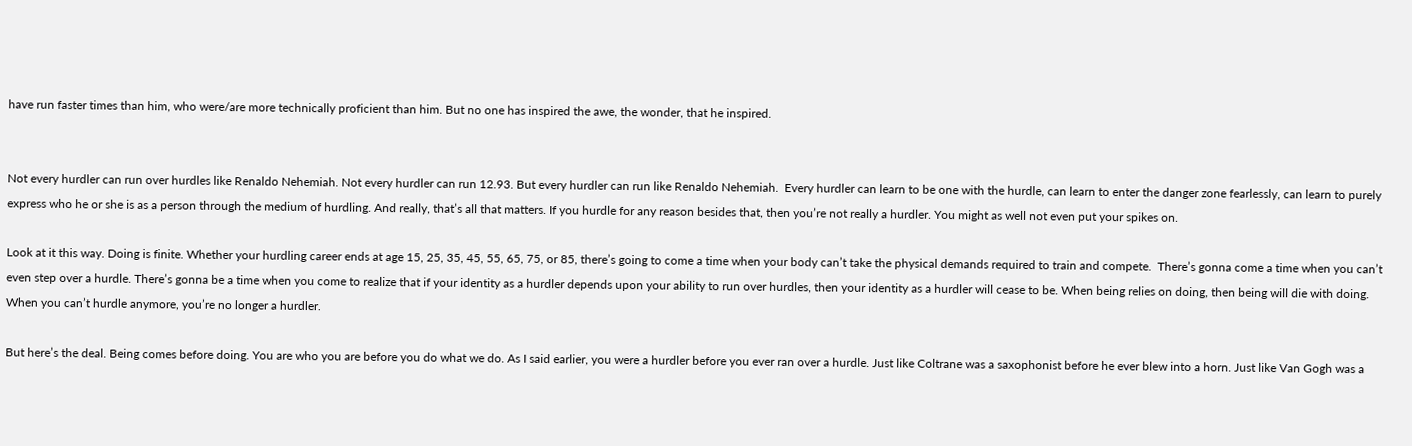have run faster times than him, who were/are more technically proficient than him. But no one has inspired the awe, the wonder, that he inspired.


Not every hurdler can run over hurdles like Renaldo Nehemiah. Not every hurdler can run 12.93. But every hurdler can run like Renaldo Nehemiah.  Every hurdler can learn to be one with the hurdle, can learn to enter the danger zone fearlessly, can learn to purely express who he or she is as a person through the medium of hurdling. And really, that’s all that matters. If you hurdle for any reason besides that, then you’re not really a hurdler. You might as well not even put your spikes on.

Look at it this way. Doing is finite. Whether your hurdling career ends at age 15, 25, 35, 45, 55, 65, 75, or 85, there’s going to come a time when your body can’t take the physical demands required to train and compete.  There’s gonna come a time when you can’t even step over a hurdle. There’s gonna be a time when you come to realize that if your identity as a hurdler depends upon your ability to run over hurdles, then your identity as a hurdler will cease to be. When being relies on doing, then being will die with doing. When you can’t hurdle anymore, you’re no longer a hurdler.

But here’s the deal. Being comes before doing. You are who you are before you do what we do. As I said earlier, you were a hurdler before you ever ran over a hurdle. Just like Coltrane was a saxophonist before he ever blew into a horn. Just like Van Gogh was a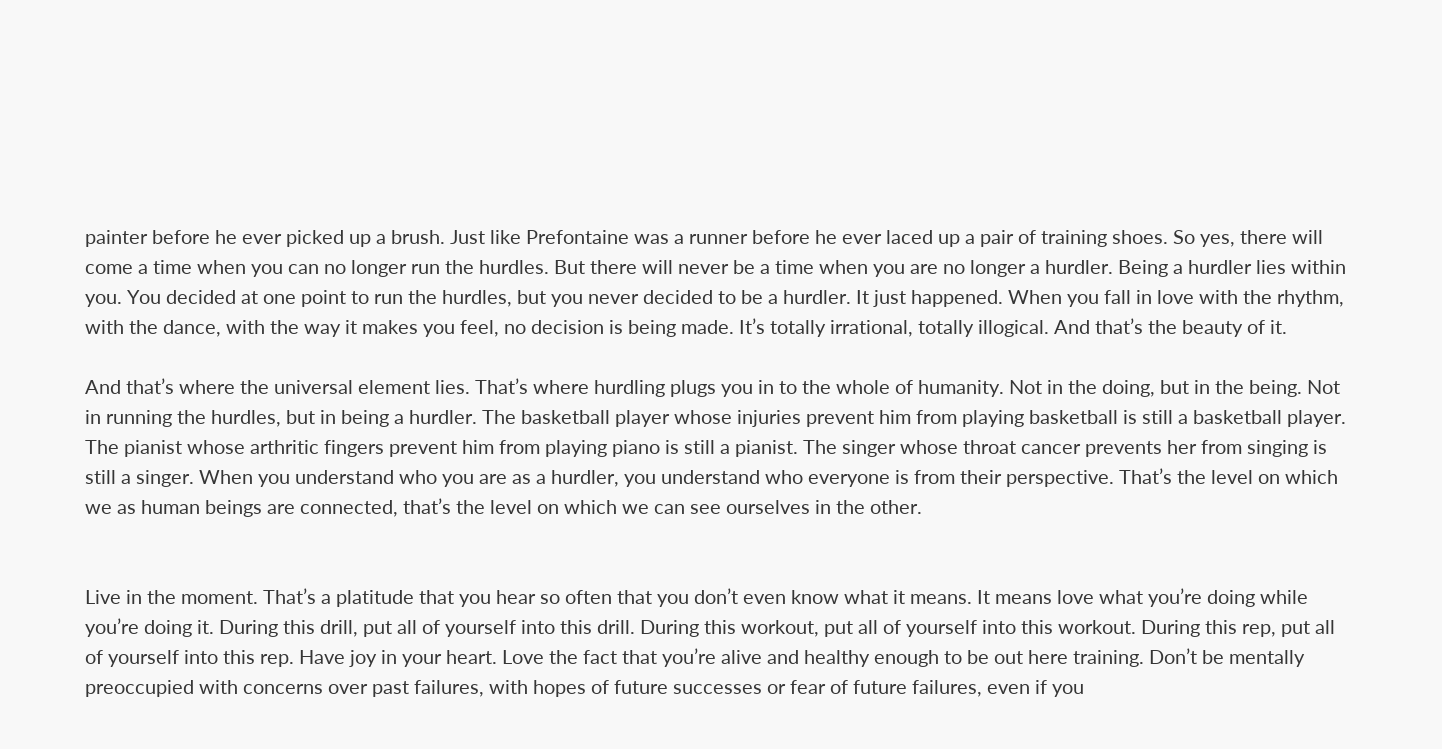painter before he ever picked up a brush. Just like Prefontaine was a runner before he ever laced up a pair of training shoes. So yes, there will come a time when you can no longer run the hurdles. But there will never be a time when you are no longer a hurdler. Being a hurdler lies within you. You decided at one point to run the hurdles, but you never decided to be a hurdler. It just happened. When you fall in love with the rhythm, with the dance, with the way it makes you feel, no decision is being made. It’s totally irrational, totally illogical. And that’s the beauty of it.

And that’s where the universal element lies. That’s where hurdling plugs you in to the whole of humanity. Not in the doing, but in the being. Not in running the hurdles, but in being a hurdler. The basketball player whose injuries prevent him from playing basketball is still a basketball player. The pianist whose arthritic fingers prevent him from playing piano is still a pianist. The singer whose throat cancer prevents her from singing is still a singer. When you understand who you are as a hurdler, you understand who everyone is from their perspective. That’s the level on which we as human beings are connected, that’s the level on which we can see ourselves in the other.


Live in the moment. That’s a platitude that you hear so often that you don’t even know what it means. It means love what you’re doing while you’re doing it. During this drill, put all of yourself into this drill. During this workout, put all of yourself into this workout. During this rep, put all of yourself into this rep. Have joy in your heart. Love the fact that you’re alive and healthy enough to be out here training. Don’t be mentally preoccupied with concerns over past failures, with hopes of future successes or fear of future failures, even if you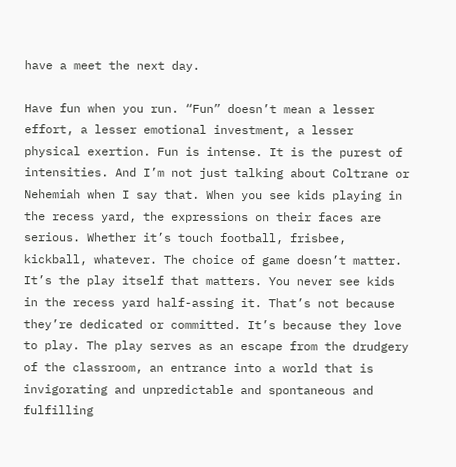have a meet the next day.

Have fun when you run. “Fun” doesn’t mean a lesser effort, a lesser emotional investment, a lesser physical exertion. Fun is intense. It is the purest of intensities. And I’m not just talking about Coltrane or Nehemiah when I say that. When you see kids playing in the recess yard, the expressions on their faces are serious. Whether it’s touch football, frisbee, kickball, whatever. The choice of game doesn’t matter. It’s the play itself that matters. You never see kids in the recess yard half-assing it. That’s not because they’re dedicated or committed. It’s because they love to play. The play serves as an escape from the drudgery of the classroom, an entrance into a world that is invigorating and unpredictable and spontaneous and fulfilling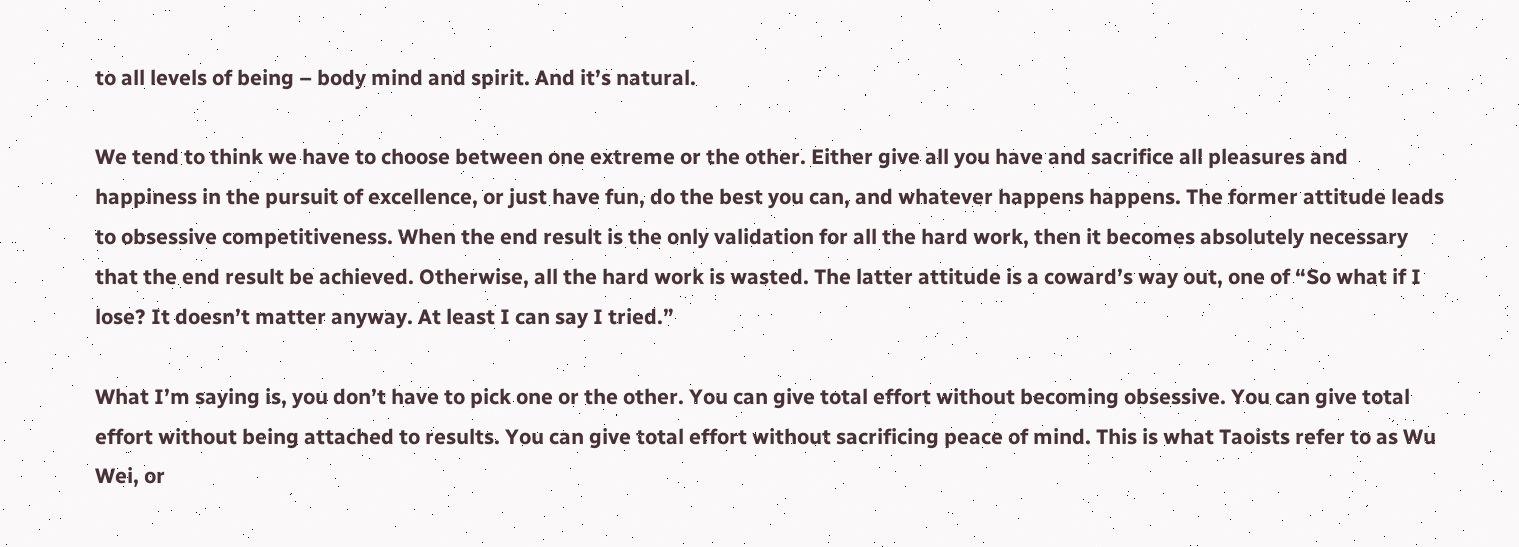to all levels of being – body mind and spirit. And it’s natural.

We tend to think we have to choose between one extreme or the other. Either give all you have and sacrifice all pleasures and happiness in the pursuit of excellence, or just have fun, do the best you can, and whatever happens happens. The former attitude leads to obsessive competitiveness. When the end result is the only validation for all the hard work, then it becomes absolutely necessary that the end result be achieved. Otherwise, all the hard work is wasted. The latter attitude is a coward’s way out, one of “So what if I lose? It doesn’t matter anyway. At least I can say I tried.”

What I’m saying is, you don’t have to pick one or the other. You can give total effort without becoming obsessive. You can give total effort without being attached to results. You can give total effort without sacrificing peace of mind. This is what Taoists refer to as Wu Wei, or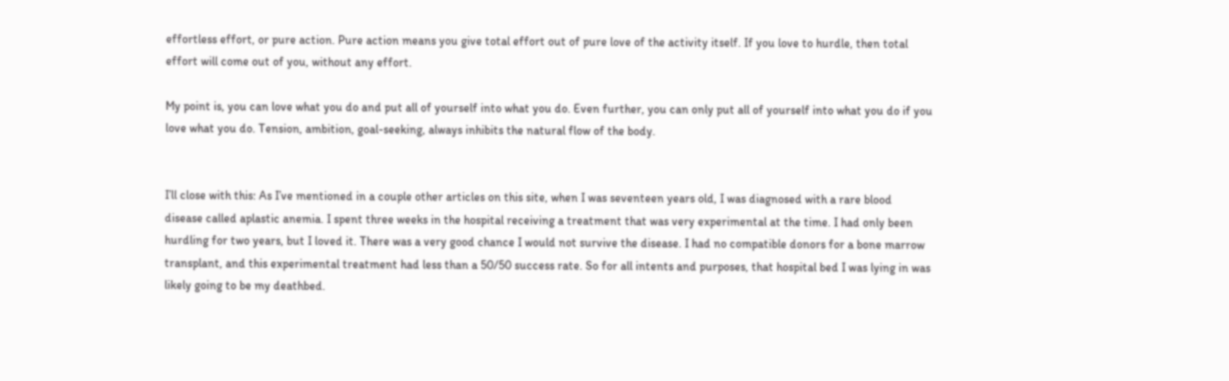effortless effort, or pure action. Pure action means you give total effort out of pure love of the activity itself. If you love to hurdle, then total effort will come out of you, without any effort.

My point is, you can love what you do and put all of yourself into what you do. Even further, you can only put all of yourself into what you do if you love what you do. Tension, ambition, goal-seeking, always inhibits the natural flow of the body.


I’ll close with this: As I’ve mentioned in a couple other articles on this site, when I was seventeen years old, I was diagnosed with a rare blood disease called aplastic anemia. I spent three weeks in the hospital receiving a treatment that was very experimental at the time. I had only been hurdling for two years, but I loved it. There was a very good chance I would not survive the disease. I had no compatible donors for a bone marrow transplant, and this experimental treatment had less than a 50/50 success rate. So for all intents and purposes, that hospital bed I was lying in was likely going to be my deathbed.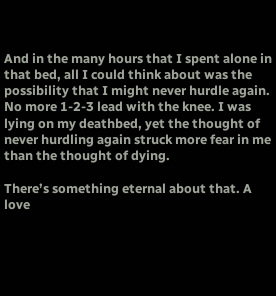And in the many hours that I spent alone in that bed, all I could think about was the possibility that I might never hurdle again. No more 1-2-3 lead with the knee. I was lying on my deathbed, yet the thought of never hurdling again struck more fear in me than the thought of dying.

There’s something eternal about that. A love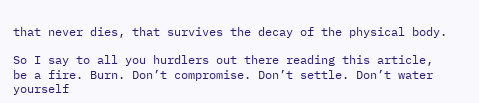that never dies, that survives the decay of the physical body.

So I say to all you hurdlers out there reading this article, be a fire. Burn. Don’t compromise. Don’t settle. Don’t water yourself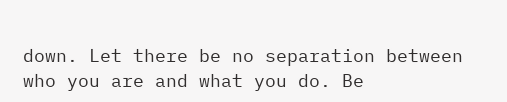down. Let there be no separation between who you are and what you do. Be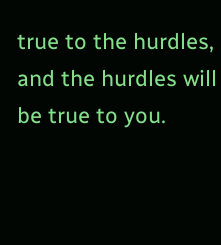true to the hurdles, and the hurdles will be true to you.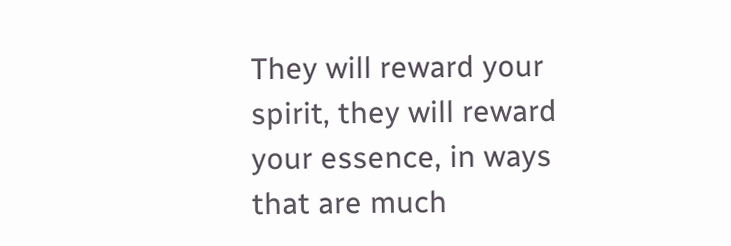They will reward your spirit, they will reward your essence, in ways that are much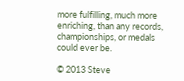more fulfilling, much more enriching, than any records, championships, or medals could ever be.

© 2013 Steve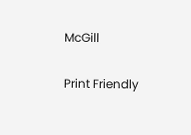McGill

Print Friendly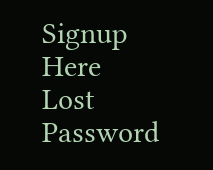Signup Here
Lost Password